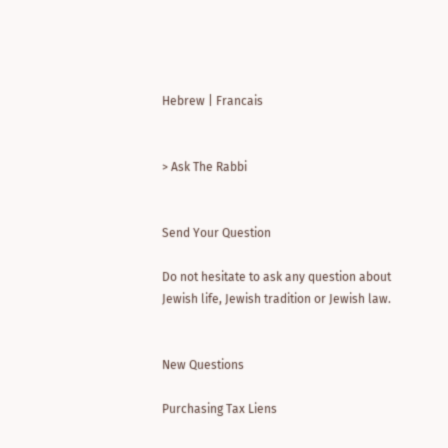Hebrew | Francais


> Ask The Rabbi


Send Your Question

Do not hesitate to ask any question about Jewish life, Jewish tradition or Jewish law.


New Questions

Purchasing Tax Liens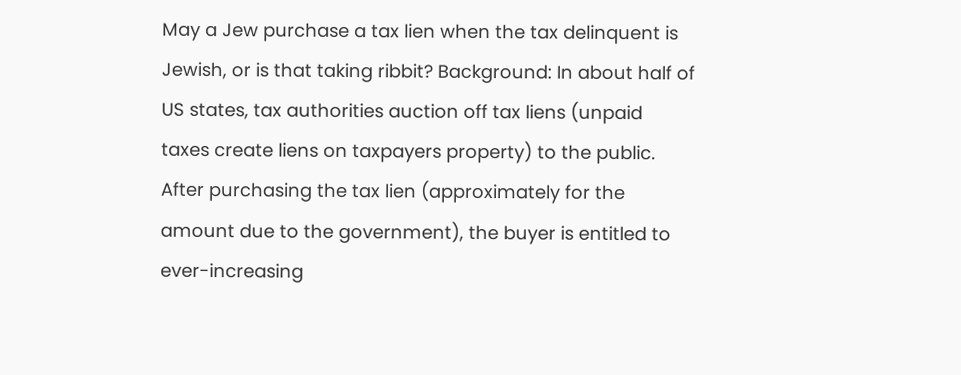May a Jew purchase a tax lien when the tax delinquent is Jewish, or is that taking ribbit? Background: In about half of US states, tax authorities auction off tax liens (unpaid taxes create liens on taxpayers property) to the public. After purchasing the tax lien (approximately for the amount due to the government), the buyer is entitled to ever-increasing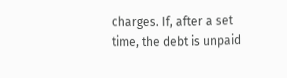charges. If, after a set time, the debt is unpaid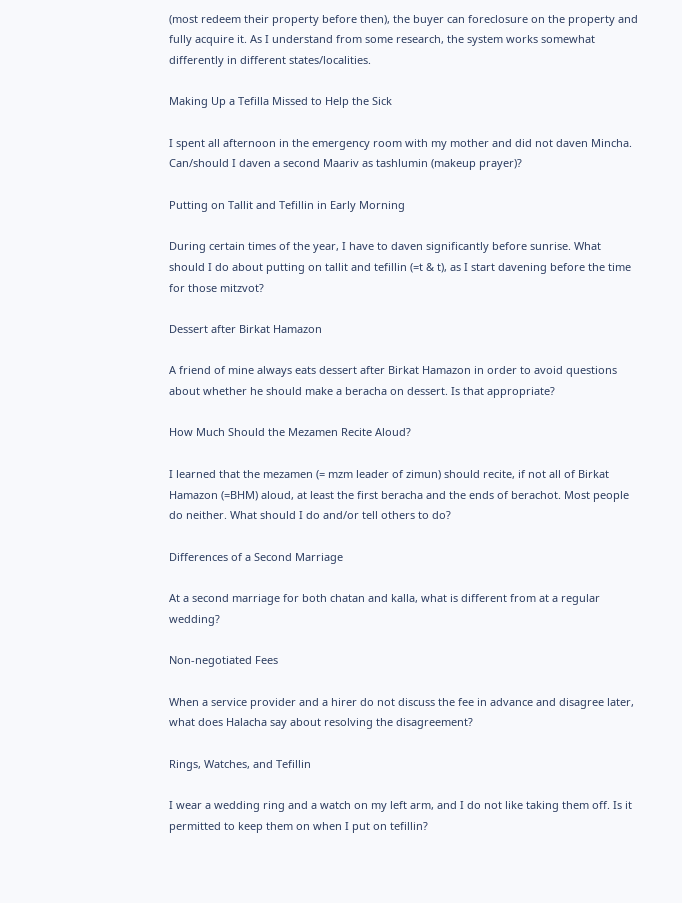(most redeem their property before then), the buyer can foreclosure on the property and fully acquire it. As I understand from some research, the system works somewhat differently in different states/localities.

Making Up a Tefilla Missed to Help the Sick

I spent all afternoon in the emergency room with my mother and did not daven Mincha. Can/should I daven a second Maariv as tashlumin (makeup prayer)?

Putting on Tallit and Tefillin in Early Morning

During certain times of the year, I have to daven significantly before sunrise. What should I do about putting on tallit and tefillin (=t & t), as I start davening before the time for those mitzvot?

Dessert after Birkat Hamazon

A friend of mine always eats dessert after Birkat Hamazon in order to avoid questions about whether he should make a beracha on dessert. Is that appropriate?

How Much Should the Mezamen Recite Aloud?

I learned that the mezamen (= mzm leader of zimun) should recite, if not all of Birkat Hamazon (=BHM) aloud, at least the first beracha and the ends of berachot. Most people do neither. What should I do and/or tell others to do?

Differences of a Second Marriage

At a second marriage for both chatan and kalla, what is different from at a regular wedding?

Non-negotiated Fees

When a service provider and a hirer do not discuss the fee in advance and disagree later, what does Halacha say about resolving the disagreement?

Rings, Watches, and Tefillin

I wear a wedding ring and a watch on my left arm, and I do not like taking them off. Is it permitted to keep them on when I put on tefillin?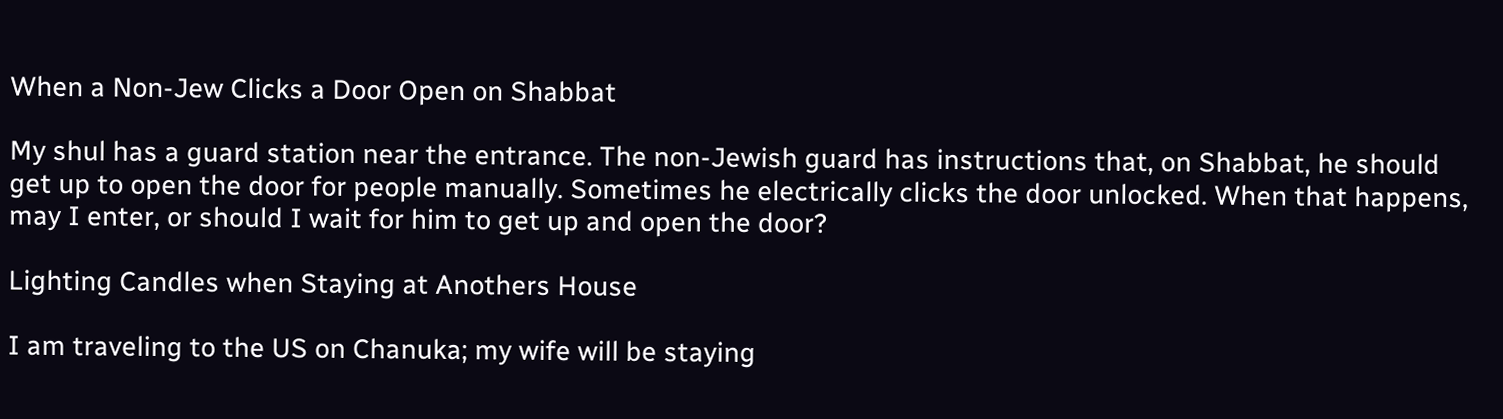When a Non-Jew Clicks a Door Open on Shabbat

My shul has a guard station near the entrance. The non-Jewish guard has instructions that, on Shabbat, he should get up to open the door for people manually. Sometimes he electrically clicks the door unlocked. When that happens, may I enter, or should I wait for him to get up and open the door?

Lighting Candles when Staying at Anothers House

I am traveling to the US on Chanuka; my wife will be staying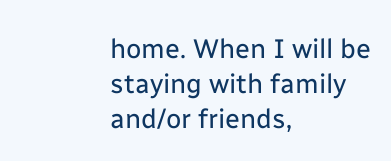home. When I will be staying with family and/or friends,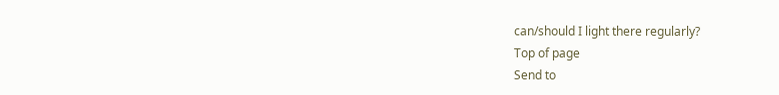can/should I light there regularly?
Top of page
Send to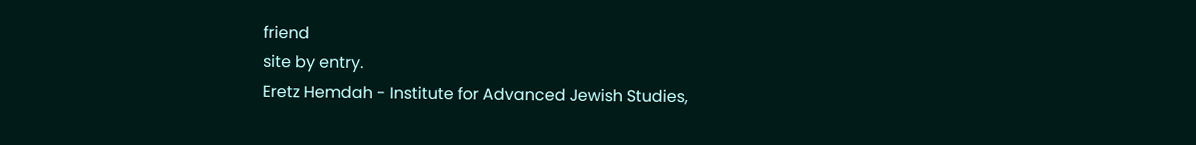friend
site by entry.
Eretz Hemdah - Institute for Advanced Jewish Studies,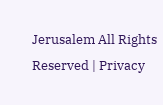Jerusalem All Rights Reserved | Privacy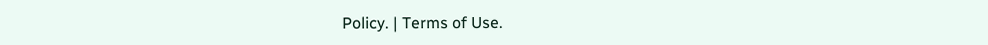Policy. | Terms of Use.